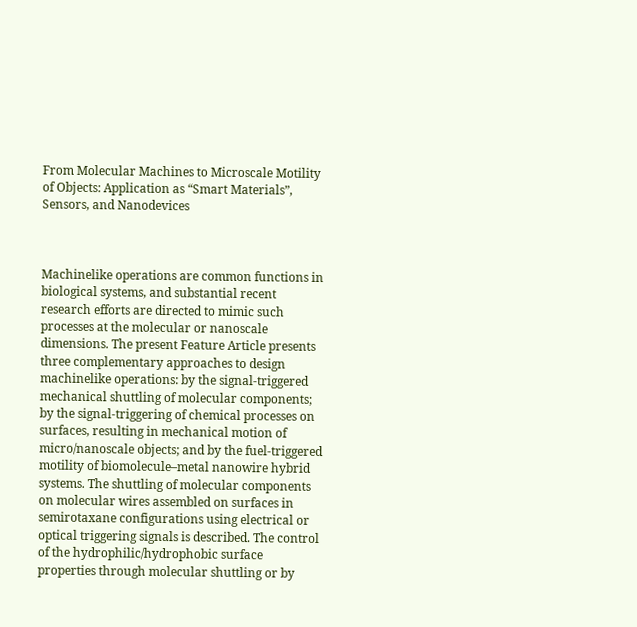From Molecular Machines to Microscale Motility of Objects: Application as “Smart Materials”, Sensors, and Nanodevices



Machinelike operations are common functions in biological systems, and substantial recent research efforts are directed to mimic such processes at the molecular or nanoscale dimensions. The present Feature Article presents three complementary approaches to design machinelike operations: by the signal-triggered mechanical shuttling of molecular components; by the signal-triggering of chemical processes on surfaces, resulting in mechanical motion of micro/nanoscale objects; and by the fuel-triggered motility of biomolecule–metal nanowire hybrid systems. The shuttling of molecular components on molecular wires assembled on surfaces in semirotaxane configurations using electrical or optical triggering signals is described. The control of the hydrophilic/hydrophobic surface properties through molecular shuttling or by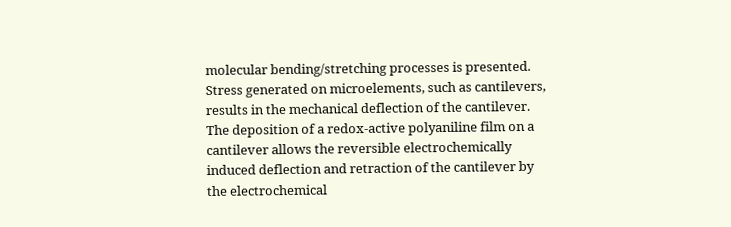molecular bending/stretching processes is presented. Stress generated on microelements, such as cantilevers, results in the mechanical deflection of the cantilever. The deposition of a redox-active polyaniline film on a cantilever allows the reversible electrochemically induced deflection and retraction of the cantilever by the electrochemical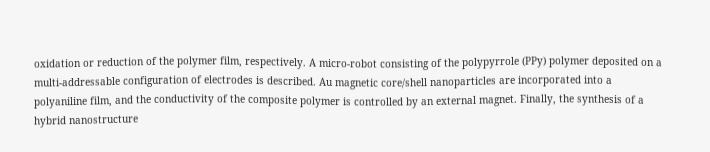oxidation or reduction of the polymer film, respectively. A micro-robot consisting of the polypyrrole (PPy) polymer deposited on a multi-addressable configuration of electrodes is described. Au magnetic core/shell nanoparticles are incorporated into a polyaniline film, and the conductivity of the composite polymer is controlled by an external magnet. Finally, the synthesis of a hybrid nanostructure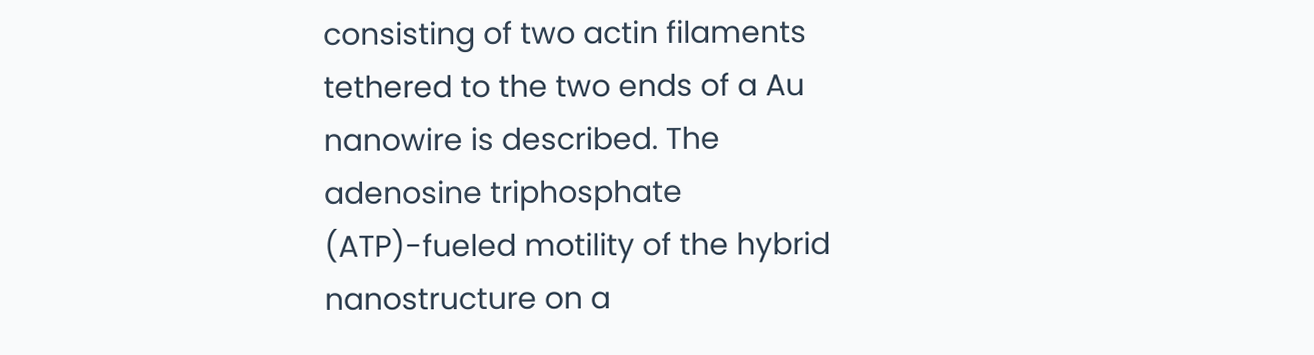consisting of two actin filaments tethered to the two ends of a Au nanowire is described. The adenosine triphosphate (ATP)-fueled motility of the hybrid nanostructure on a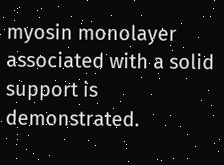myosin monolayer associated with a solid support is demonstrated.